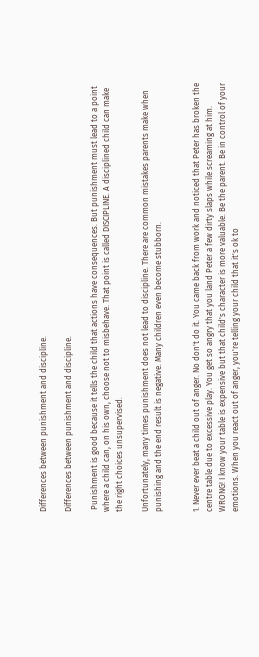Differences between punishment and discipline.

Differences between punishment and discipline.

 Punishment is good because it tells the child that actions have consequences. But punishment must lead to a point where a child can, on his own, choose not to misbehave. That point is called DISCIPLINE. A disciplined child can make the right choices unsupervised.

Unfortunately, many times punishment does not lead to discipline. There are common mistakes parents make when punishing and the end result is negative. Many children even become stubborn.


1. Never ever beat a child out of anger. No don't do it. You came back from work and noticed that Peter has broken the centre table due to excessive play. You get so angry that you land Peter a few dirty slaps while screaming at him.
WRONG! I know your table is expensive but that child's character is more valuable. Be the parent. Be in control of your emotions. When you react out of anger, you're telling your child that it's ok to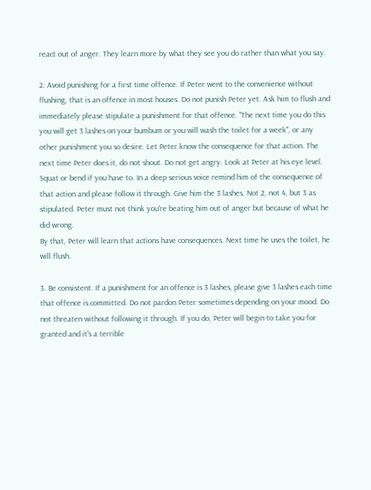react out of anger. They learn more by what they see you do rather than what you say.

2. Avoid punishing for a first time offence. If Peter went to the convenience without flushing, that is an offence in most houses. Do not punish Peter yet. Ask him to flush and immediately please stipulate a punishment for that offence. "The next time you do this you will get 3 lashes on your bumbum or you will wash the toilet for a week", or any other punishment you so desire. Let Peter know the consequence for that action. The next time Peter does it, do not shout. Do not get angry. Look at Peter at his eye level. Squat or bend if you have to. In a deep serious voice remind him of the consequence of that action and please follow it through. Give him the 3 lashes. Not 2, not 4, but 3 as stipulated. Peter must not think you're beating him out of anger but because of what he did wrong.
By that, Peter will learn that actions have consequences. Next time he uses the toilet, he will flush.

3. Be consistent. If a punishment for an offence is 3 lashes, please give 3 lashes each time that offence is committed. Do not pardon Peter sometimes depending on your mood. Do not threaten without following it through. If you do, Peter will begin to take you for granted and it's a terrible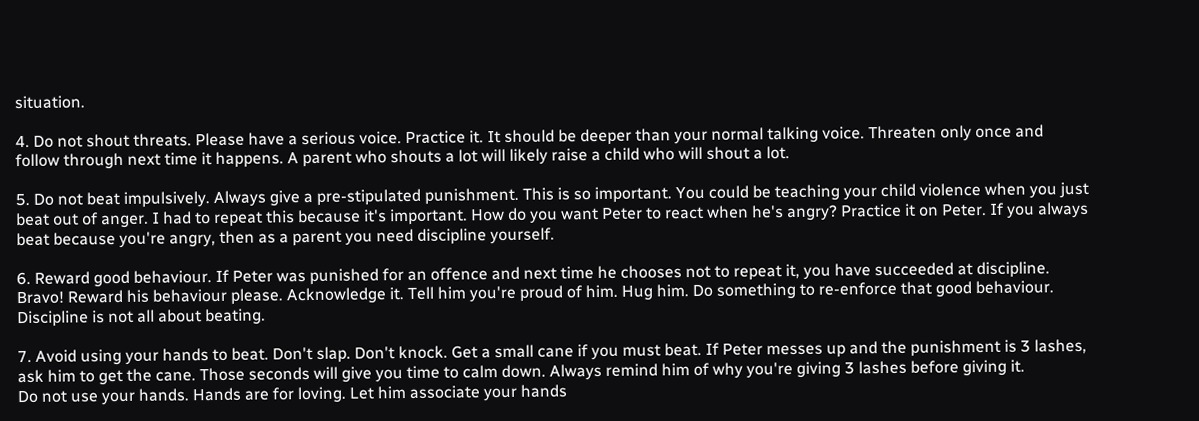situation.

4. Do not shout threats. Please have a serious voice. Practice it. It should be deeper than your normal talking voice. Threaten only once and follow through next time it happens. A parent who shouts a lot will likely raise a child who will shout a lot.

5. Do not beat impulsively. Always give a pre-stipulated punishment. This is so important. You could be teaching your child violence when you just beat out of anger. I had to repeat this because it's important. How do you want Peter to react when he's angry? Practice it on Peter. If you always beat because you're angry, then as a parent you need discipline yourself.

6. Reward good behaviour. If Peter was punished for an offence and next time he chooses not to repeat it, you have succeeded at discipline. Bravo! Reward his behaviour please. Acknowledge it. Tell him you're proud of him. Hug him. Do something to re-enforce that good behaviour. Discipline is not all about beating.

7. Avoid using your hands to beat. Don't slap. Don't knock. Get a small cane if you must beat. If Peter messes up and the punishment is 3 lashes, ask him to get the cane. Those seconds will give you time to calm down. Always remind him of why you're giving 3 lashes before giving it.
Do not use your hands. Hands are for loving. Let him associate your hands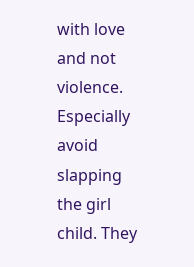with love and not violence. Especially avoid slapping the girl child. They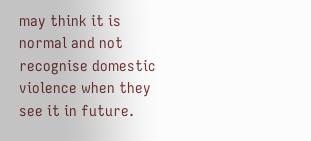may think it is normal and not recognise domestic violence when they see it in future.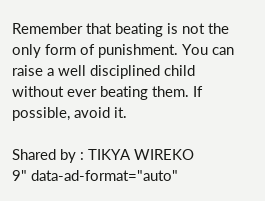Remember that beating is not the only form of punishment. You can raise a well disciplined child without ever beating them. If possible, avoid it.

Shared by : TIKYA WIREKO
9" data-ad-format="auto"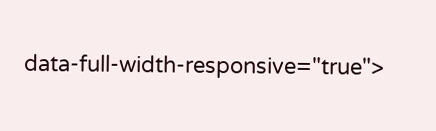data-full-width-responsive="true">